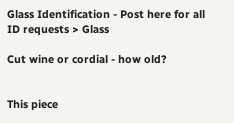Glass Identification - Post here for all ID requests > Glass

Cut wine or cordial - how old?


This piece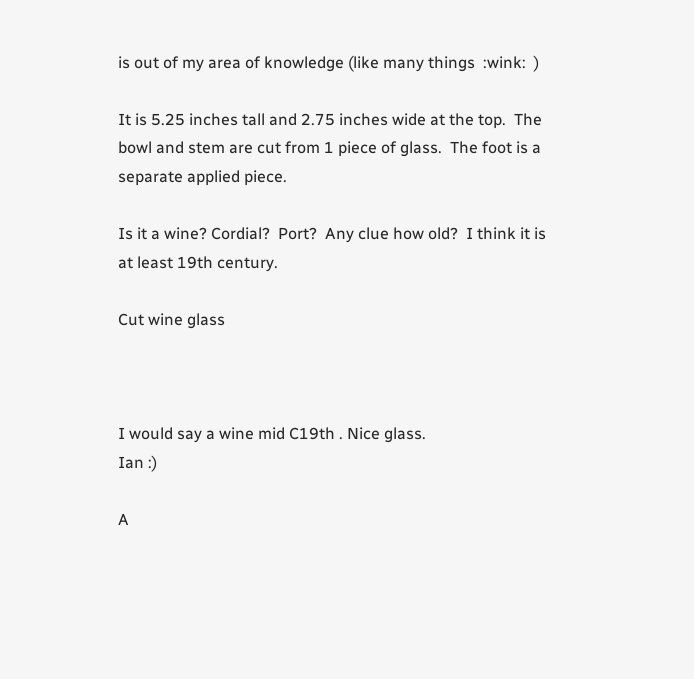is out of my area of knowledge (like many things  :wink:  )

It is 5.25 inches tall and 2.75 inches wide at the top.  The bowl and stem are cut from 1 piece of glass.  The foot is a separate applied piece.

Is it a wine? Cordial?  Port?  Any clue how old?  I think it is at least 19th century.

Cut wine glass



I would say a wine mid C19th . Nice glass.
Ian :)

A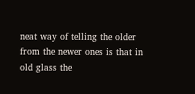neat way of telling the older from the newer ones is that in old glass the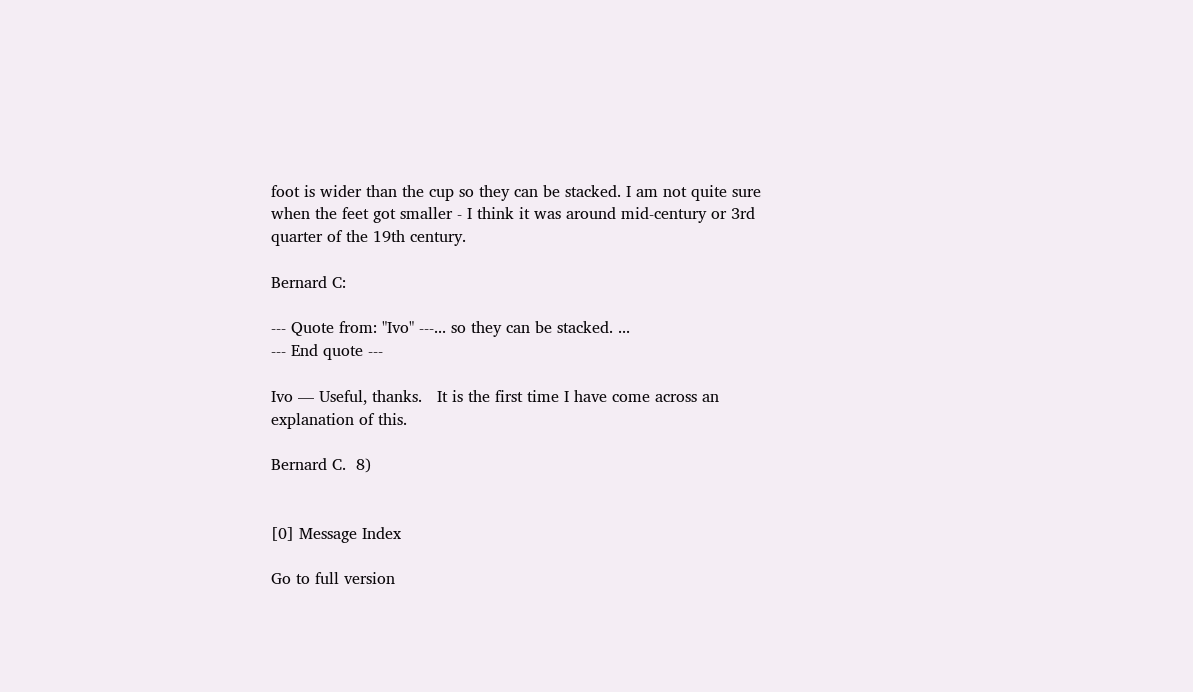foot is wider than the cup so they can be stacked. I am not quite sure when the feet got smaller - I think it was around mid-century or 3rd quarter of the 19th century.

Bernard C:

--- Quote from: "Ivo" ---... so they can be stacked. ...
--- End quote ---

Ivo — Useful, thanks.   It is the first time I have come across an explanation of this.

Bernard C.  8)


[0] Message Index

Go to full version